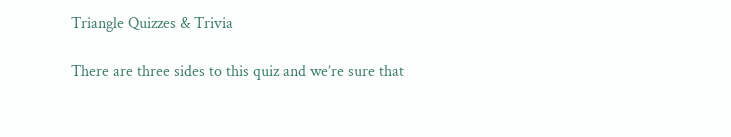Triangle Quizzes & Trivia

There are three sides to this quiz and we’re sure that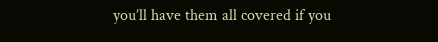you’ll have them all covered if you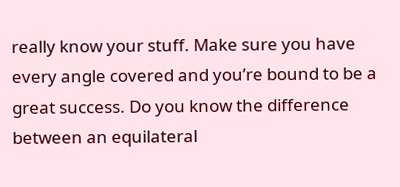really know your stuff. Make sure you have every angle covered and you’re bound to be a great success. Do you know the difference between an equilateral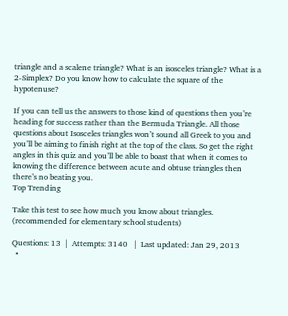triangle and a scalene triangle? What is an isosceles triangle? What is a 2-Simplex? Do you know how to calculate the square of the hypotenuse?

If you can tell us the answers to those kind of questions then you’re heading for success rather than the Bermuda Triangle. All those questions about Isosceles triangles won’t sound all Greek to you and you’ll be aiming to finish right at the top of the class. So get the right angles in this quiz and you’ll be able to boast that when it comes to knowing the difference between acute and obtuse triangles then there’s no beating you.
Top Trending

Take this test to see how much you know about triangles. (recommended for elementary school students)

Questions: 13  |  Attempts: 3140   |  Last updated: Jan 29, 2013
  •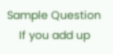Sample Question
    If you add up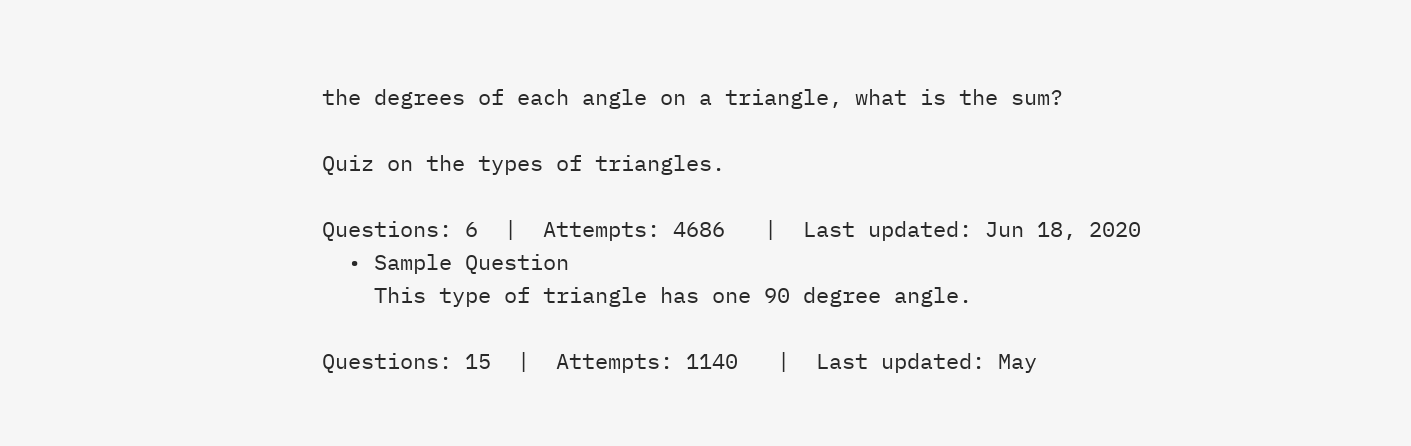the degrees of each angle on a triangle, what is the sum?

Quiz on the types of triangles.

Questions: 6  |  Attempts: 4686   |  Last updated: Jun 18, 2020
  • Sample Question
    This type of triangle has one 90 degree angle.

Questions: 15  |  Attempts: 1140   |  Last updated: May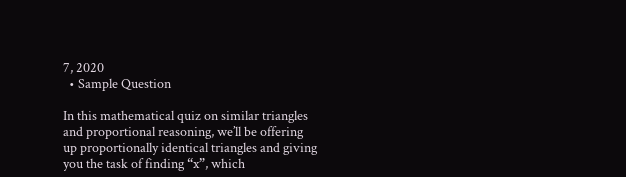7, 2020
  • Sample Question

In this mathematical quiz on similar triangles and proportional reasoning, we’ll be offering up proportionally identical triangles and giving you the task of finding “x”, which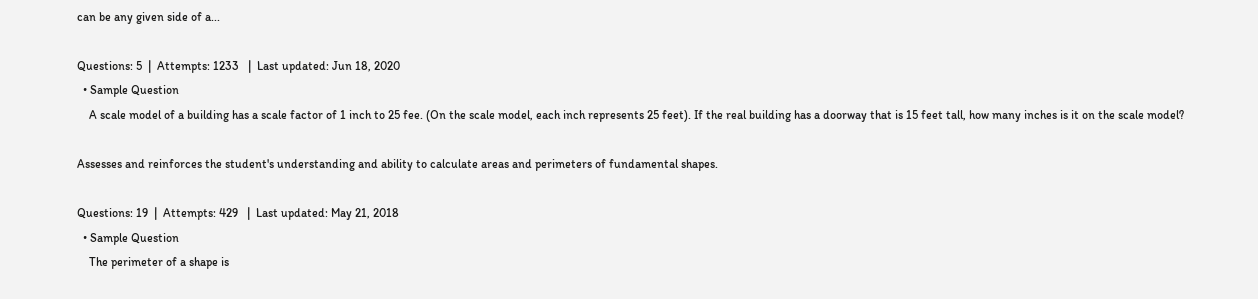can be any given side of a...

Questions: 5  |  Attempts: 1233   |  Last updated: Jun 18, 2020
  • Sample Question
    A scale model of a building has a scale factor of 1 inch to 25 fee. (On the scale model, each inch represents 25 feet). If the real building has a doorway that is 15 feet tall, how many inches is it on the scale model?

Assesses and reinforces the student's understanding and ability to calculate areas and perimeters of fundamental shapes.

Questions: 19  |  Attempts: 429   |  Last updated: May 21, 2018
  • Sample Question
    The perimeter of a shape is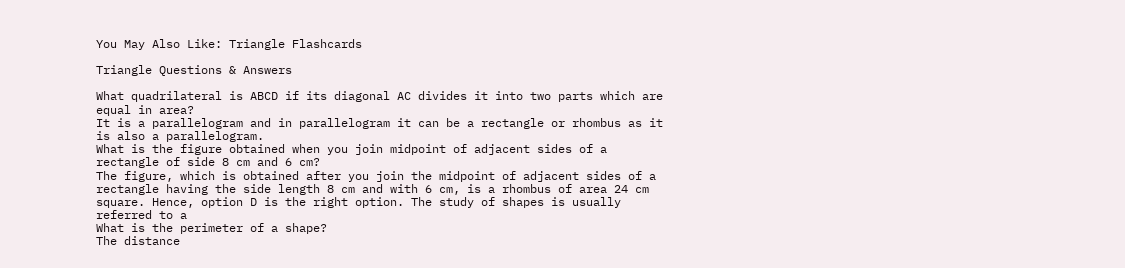You May Also Like: Triangle Flashcards

Triangle Questions & Answers

What quadrilateral is ABCD if its diagonal AC divides it into two parts which are equal in area?
It is a parallelogram and in parallelogram it can be a rectangle or rhombus as it is also a parallelogram.
What is the figure obtained when you join midpoint of adjacent sides of a rectangle of side 8 cm and 6 cm?
The figure, which is obtained after you join the midpoint of adjacent sides of a rectangle having the side length 8 cm and with 6 cm, is a rhombus of area 24 cm square. Hence, option D is the right option. The study of shapes is usually referred to a
What is the perimeter of a shape?
The distance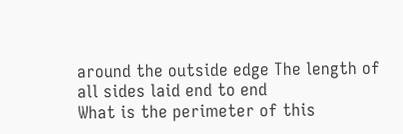around the outside edge The length of all sides laid end to end
What is the perimeter of this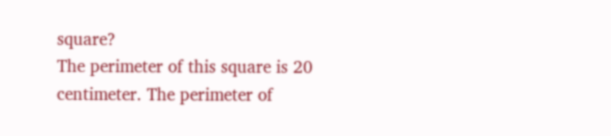square?
The perimeter of this square is 20 centimeter. The perimeter of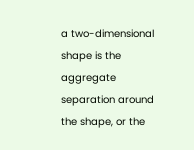a two-dimensional shape is the aggregate separation around the shape, or the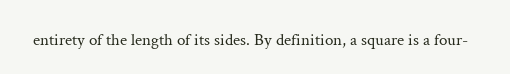entirety of the length of its sides. By definition, a square is a four-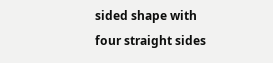sided shape with four straight sides